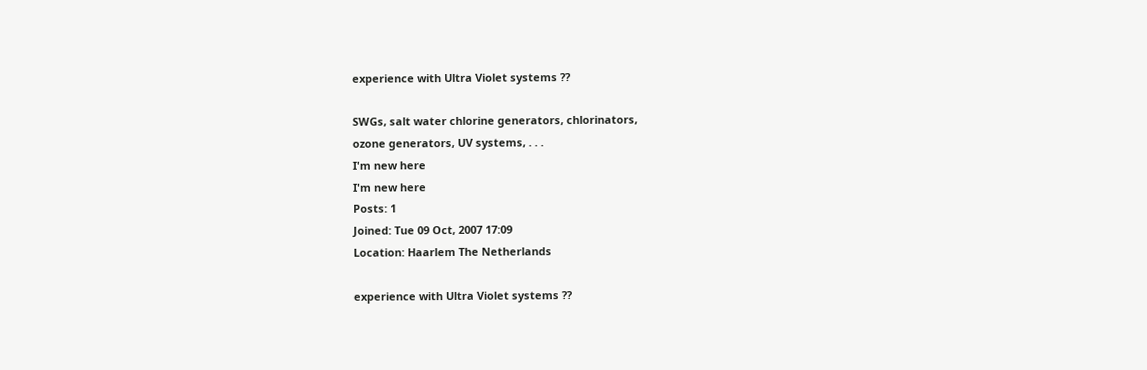experience with Ultra Violet systems ??

SWGs, salt water chlorine generators, chlorinators,
ozone generators, UV systems, . . .
I'm new here
I'm new here
Posts: 1
Joined: Tue 09 Oct, 2007 17:09
Location: Haarlem The Netherlands

experience with Ultra Violet systems ??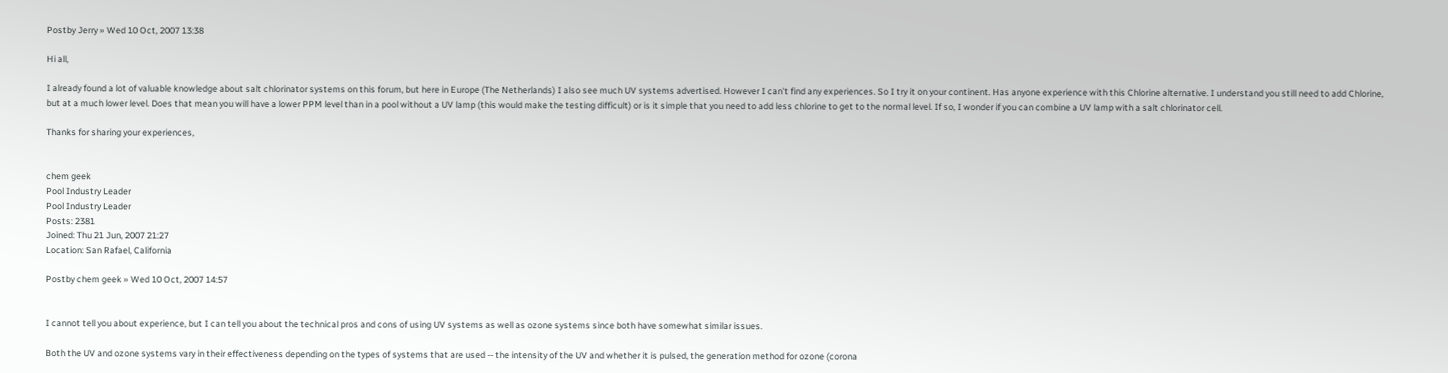Postby Jerry » Wed 10 Oct, 2007 13:38

Hi all,

I already found a lot of valuable knowledge about salt chlorinator systems on this forum, but here in Europe (The Netherlands) I also see much UV systems advertised. However I can't find any experiences. So I try it on your continent. Has anyone experience with this Chlorine alternative. I understand you still need to add Chlorine, but at a much lower level. Does that mean you will have a lower PPM level than in a pool without a UV lamp (this would make the testing difficult) or is it simple that you need to add less chlorine to get to the normal level. If so, I wonder if you can combine a UV lamp with a salt chlorinator cell.

Thanks for sharing your experiences,


chem geek
Pool Industry Leader
Pool Industry Leader
Posts: 2381
Joined: Thu 21 Jun, 2007 21:27
Location: San Rafael, California

Postby chem geek » Wed 10 Oct, 2007 14:57


I cannot tell you about experience, but I can tell you about the technical pros and cons of using UV systems as well as ozone systems since both have somewhat similar issues.

Both the UV and ozone systems vary in their effectiveness depending on the types of systems that are used -- the intensity of the UV and whether it is pulsed, the generation method for ozone (corona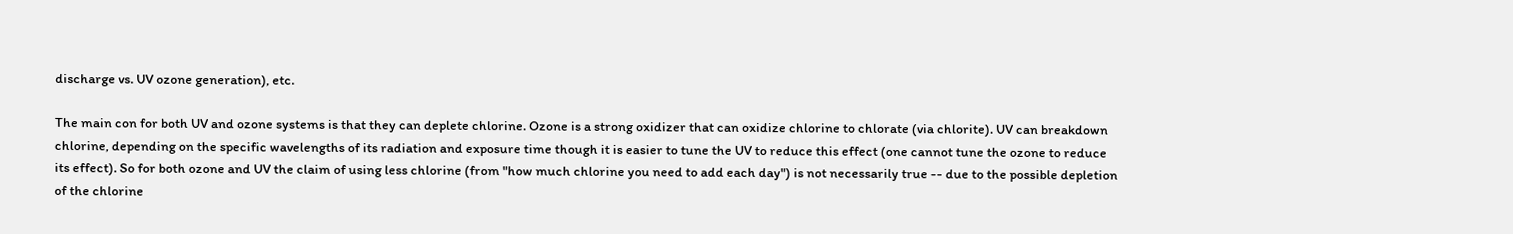discharge vs. UV ozone generation), etc.

The main con for both UV and ozone systems is that they can deplete chlorine. Ozone is a strong oxidizer that can oxidize chlorine to chlorate (via chlorite). UV can breakdown chlorine, depending on the specific wavelengths of its radiation and exposure time though it is easier to tune the UV to reduce this effect (one cannot tune the ozone to reduce its effect). So for both ozone and UV the claim of using less chlorine (from "how much chlorine you need to add each day") is not necessarily true -- due to the possible depletion of the chlorine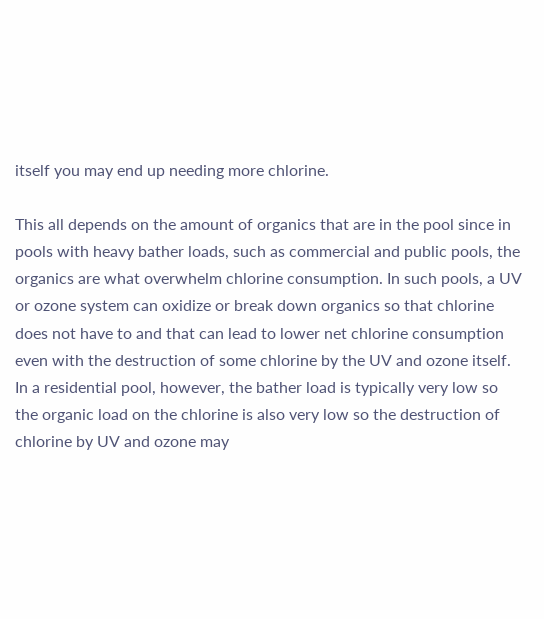itself you may end up needing more chlorine.

This all depends on the amount of organics that are in the pool since in pools with heavy bather loads, such as commercial and public pools, the organics are what overwhelm chlorine consumption. In such pools, a UV or ozone system can oxidize or break down organics so that chlorine does not have to and that can lead to lower net chlorine consumption even with the destruction of some chlorine by the UV and ozone itself. In a residential pool, however, the bather load is typically very low so the organic load on the chlorine is also very low so the destruction of chlorine by UV and ozone may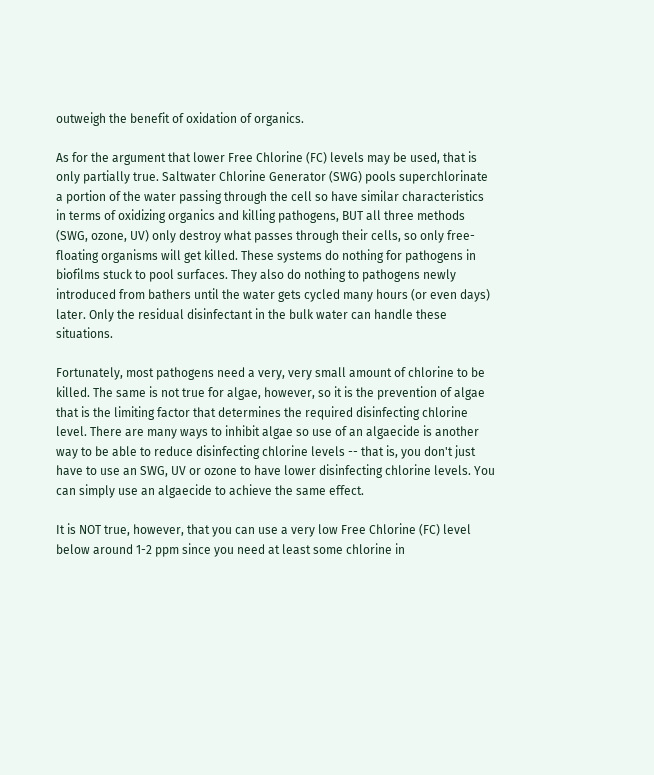outweigh the benefit of oxidation of organics.

As for the argument that lower Free Chlorine (FC) levels may be used, that is only partially true. Saltwater Chlorine Generator (SWG) pools superchlorinate a portion of the water passing through the cell so have similar characteristics in terms of oxidizing organics and killing pathogens, BUT all three methods (SWG, ozone, UV) only destroy what passes through their cells, so only free-floating organisms will get killed. These systems do nothing for pathogens in biofilms stuck to pool surfaces. They also do nothing to pathogens newly introduced from bathers until the water gets cycled many hours (or even days) later. Only the residual disinfectant in the bulk water can handle these situations.

Fortunately, most pathogens need a very, very small amount of chlorine to be killed. The same is not true for algae, however, so it is the prevention of algae that is the limiting factor that determines the required disinfecting chlorine level. There are many ways to inhibit algae so use of an algaecide is another way to be able to reduce disinfecting chlorine levels -- that is, you don't just have to use an SWG, UV or ozone to have lower disinfecting chlorine levels. You can simply use an algaecide to achieve the same effect.

It is NOT true, however, that you can use a very low Free Chlorine (FC) level below around 1-2 ppm since you need at least some chlorine in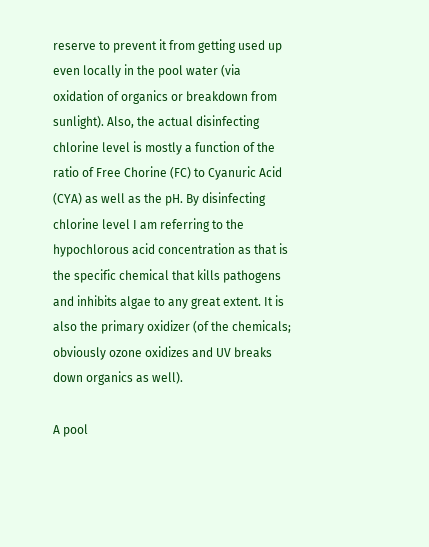reserve to prevent it from getting used up even locally in the pool water (via oxidation of organics or breakdown from sunlight). Also, the actual disinfecting chlorine level is mostly a function of the ratio of Free Chorine (FC) to Cyanuric Acid (CYA) as well as the pH. By disinfecting chlorine level I am referring to the hypochlorous acid concentration as that is the specific chemical that kills pathogens and inhibits algae to any great extent. It is also the primary oxidizer (of the chemicals; obviously ozone oxidizes and UV breaks down organics as well).

A pool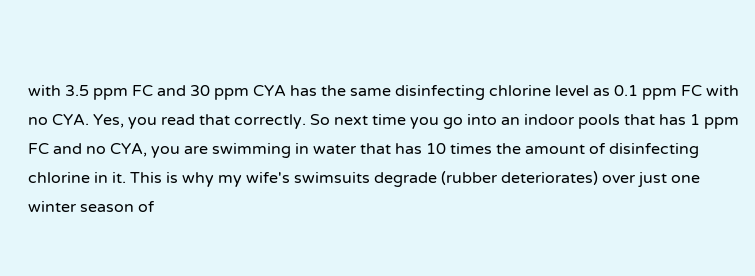with 3.5 ppm FC and 30 ppm CYA has the same disinfecting chlorine level as 0.1 ppm FC with no CYA. Yes, you read that correctly. So next time you go into an indoor pools that has 1 ppm FC and no CYA, you are swimming in water that has 10 times the amount of disinfecting chlorine in it. This is why my wife's swimsuits degrade (rubber deteriorates) over just one winter season of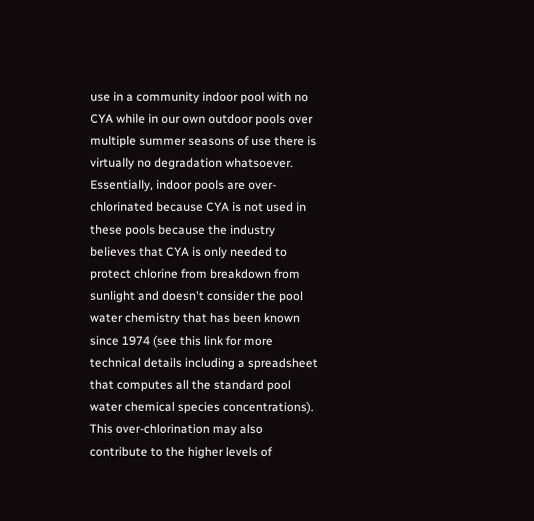use in a community indoor pool with no CYA while in our own outdoor pools over multiple summer seasons of use there is virtually no degradation whatsoever. Essentially, indoor pools are over-chlorinated because CYA is not used in these pools because the industry believes that CYA is only needed to protect chlorine from breakdown from sunlight and doesn't consider the pool water chemistry that has been known since 1974 (see this link for more technical details including a spreadsheet that computes all the standard pool water chemical species concentrations). This over-chlorination may also contribute to the higher levels of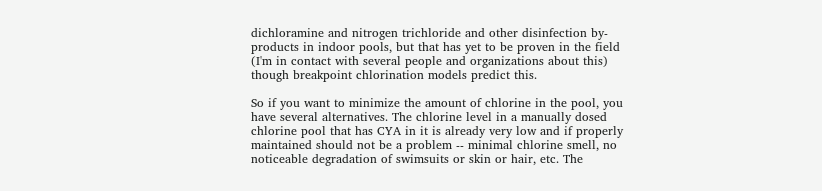dichloramine and nitrogen trichloride and other disinfection by-products in indoor pools, but that has yet to be proven in the field (I'm in contact with several people and organizations about this) though breakpoint chlorination models predict this.

So if you want to minimize the amount of chlorine in the pool, you have several alternatives. The chlorine level in a manually dosed chlorine pool that has CYA in it is already very low and if properly maintained should not be a problem -- minimal chlorine smell, no noticeable degradation of swimsuits or skin or hair, etc. The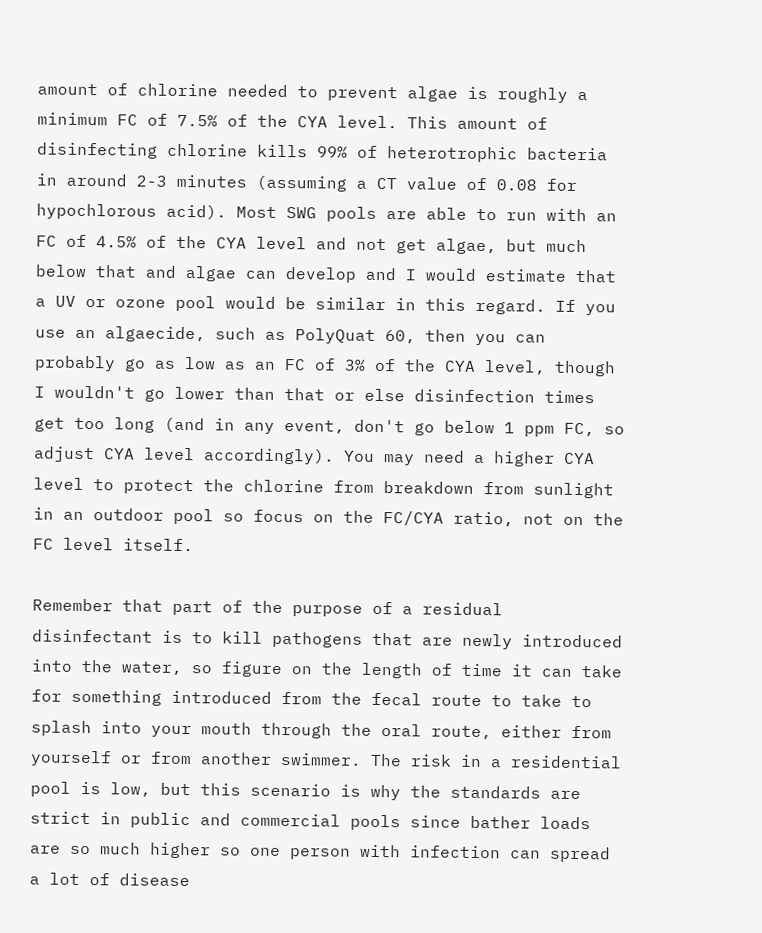amount of chlorine needed to prevent algae is roughly a minimum FC of 7.5% of the CYA level. This amount of disinfecting chlorine kills 99% of heterotrophic bacteria in around 2-3 minutes (assuming a CT value of 0.08 for hypochlorous acid). Most SWG pools are able to run with an FC of 4.5% of the CYA level and not get algae, but much below that and algae can develop and I would estimate that a UV or ozone pool would be similar in this regard. If you use an algaecide, such as PolyQuat 60, then you can probably go as low as an FC of 3% of the CYA level, though I wouldn't go lower than that or else disinfection times get too long (and in any event, don't go below 1 ppm FC, so adjust CYA level accordingly). You may need a higher CYA level to protect the chlorine from breakdown from sunlight in an outdoor pool so focus on the FC/CYA ratio, not on the FC level itself.

Remember that part of the purpose of a residual disinfectant is to kill pathogens that are newly introduced into the water, so figure on the length of time it can take for something introduced from the fecal route to take to splash into your mouth through the oral route, either from yourself or from another swimmer. The risk in a residential pool is low, but this scenario is why the standards are strict in public and commercial pools since bather loads are so much higher so one person with infection can spread a lot of disease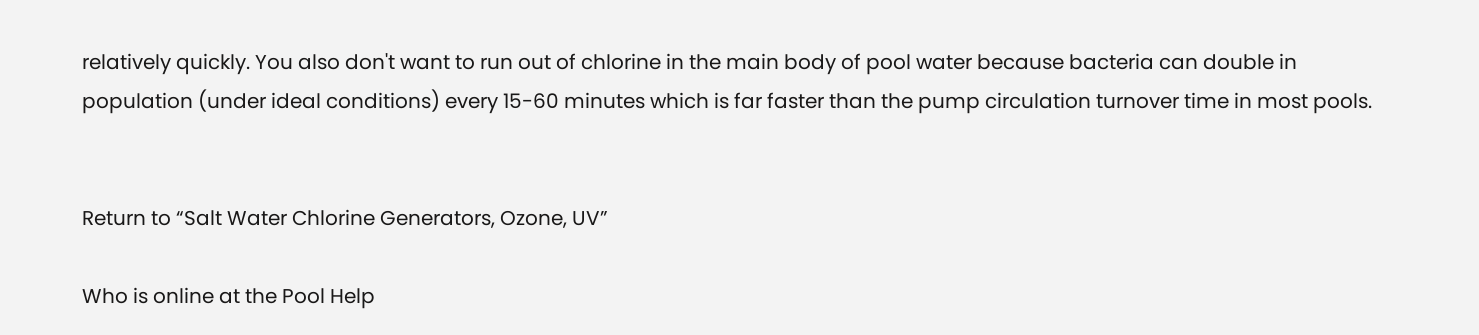relatively quickly. You also don't want to run out of chlorine in the main body of pool water because bacteria can double in population (under ideal conditions) every 15-60 minutes which is far faster than the pump circulation turnover time in most pools.


Return to “Salt Water Chlorine Generators, Ozone, UV”

Who is online at the Pool Help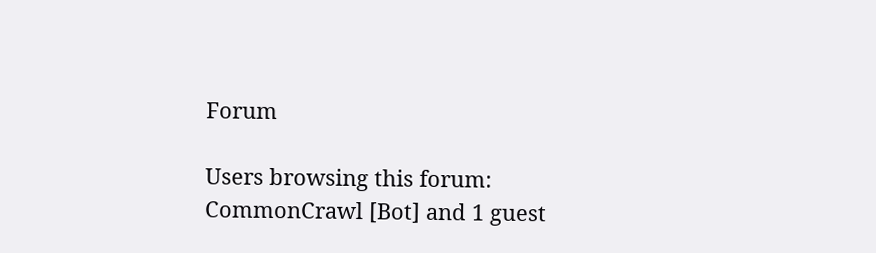Forum

Users browsing this forum: CommonCrawl [Bot] and 1 guest